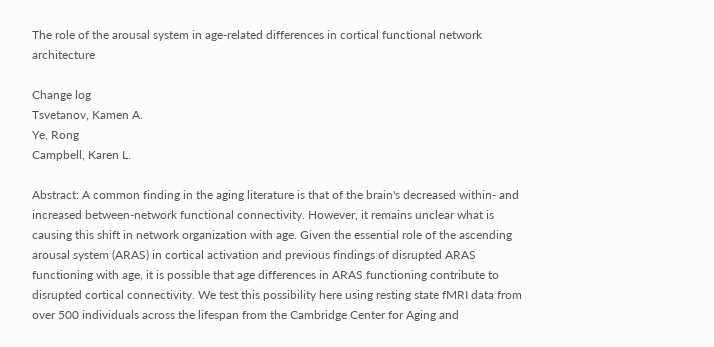The role of the arousal system in age‐related differences in cortical functional network architecture

Change log
Tsvetanov, Kamen A.
Ye, Rong
Campbell, Karen L.

Abstract: A common finding in the aging literature is that of the brain's decreased within‐ and increased between‐network functional connectivity. However, it remains unclear what is causing this shift in network organization with age. Given the essential role of the ascending arousal system (ARAS) in cortical activation and previous findings of disrupted ARAS functioning with age, it is possible that age differences in ARAS functioning contribute to disrupted cortical connectivity. We test this possibility here using resting state fMRI data from over 500 individuals across the lifespan from the Cambridge Center for Aging and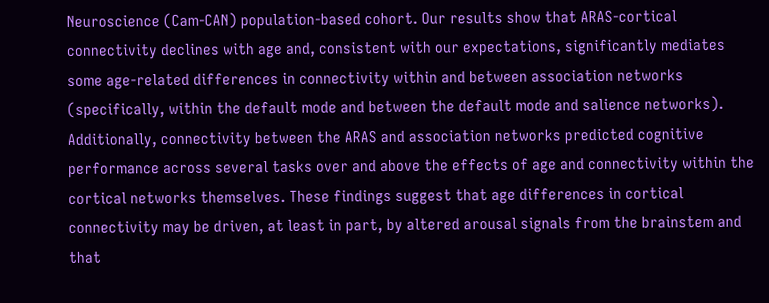Neuroscience (Cam‐CAN) population‐based cohort. Our results show that ARAS‐cortical connectivity declines with age and, consistent with our expectations, significantly mediates some age‐related differences in connectivity within and between association networks (specifically, within the default mode and between the default mode and salience networks). Additionally, connectivity between the ARAS and association networks predicted cognitive performance across several tasks over and above the effects of age and connectivity within the cortical networks themselves. These findings suggest that age differences in cortical connectivity may be driven, at least in part, by altered arousal signals from the brainstem and that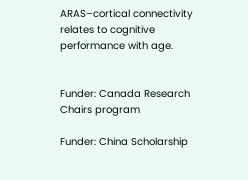ARAS–cortical connectivity relates to cognitive performance with age.


Funder: Canada Research Chairs program

Funder: China Scholarship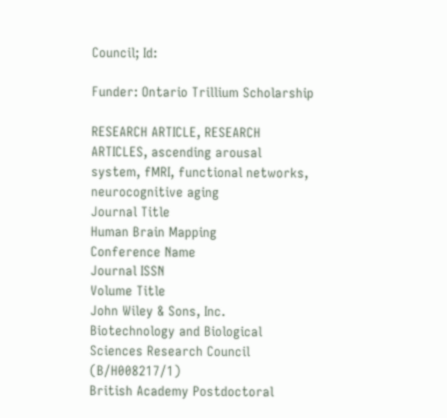Council; Id:

Funder: Ontario Trillium Scholarship

RESEARCH ARTICLE, RESEARCH ARTICLES, ascending arousal system, fMRI, functional networks, neurocognitive aging
Journal Title
Human Brain Mapping
Conference Name
Journal ISSN
Volume Title
John Wiley & Sons, Inc.
Biotechnology and Biological Sciences Research Council (B/H008217/1)
British Academy Postdoctoral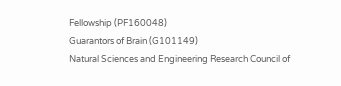Fellowship (PF160048)
Guarantors of Brain (G101149)
Natural Sciences and Engineering Research Council of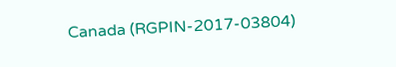Canada (RGPIN‐2017‐03804)